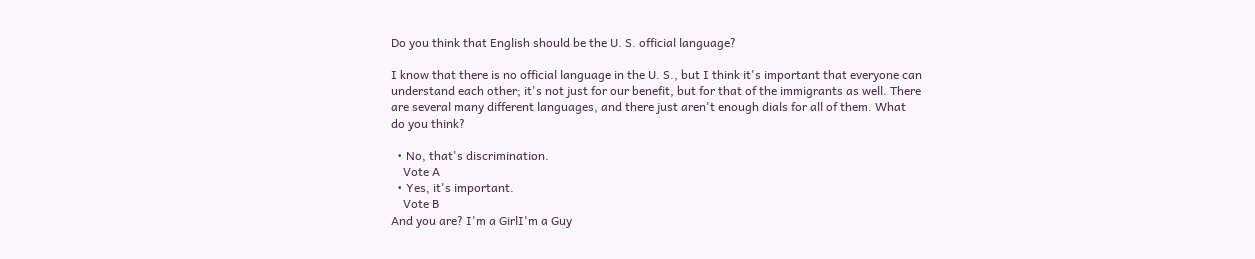Do you think that English should be the U. S. official language?

I know that there is no official language in the U. S., but I think it's important that everyone can understand each other; it's not just for our benefit, but for that of the immigrants as well. There are several many different languages, and there just aren't enough dials for all of them. What do you think?

  • No, that's discrimination.
    Vote A
  • Yes, it's important.
    Vote B
And you are? I'm a GirlI'm a Guy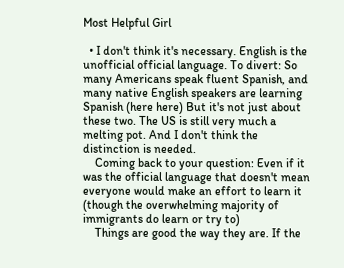Most Helpful Girl

  • I don't think it's necessary. English is the unofficial official language. To divert: So many Americans speak fluent Spanish, and many native English speakers are learning Spanish (here here) But it's not just about these two. The US is still very much a melting pot. And I don't think the distinction is needed.
    Coming back to your question: Even if it was the official language that doesn't mean everyone would make an effort to learn it (though the overwhelming majority of immigrants do learn or try to)
    Things are good the way they are. If the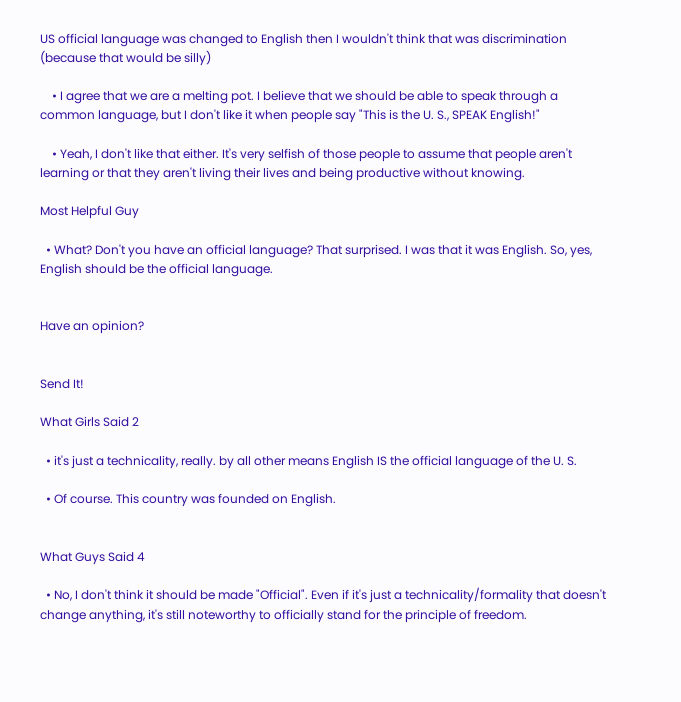US official language was changed to English then I wouldn't think that was discrimination (because that would be silly)

    • I agree that we are a melting pot. I believe that we should be able to speak through a common language, but I don't like it when people say "This is the U. S., SPEAK English!"

    • Yeah, I don't like that either. It's very selfish of those people to assume that people aren't learning or that they aren't living their lives and being productive without knowing.

Most Helpful Guy

  • What? Don't you have an official language? That surprised. I was that it was English. So, yes, English should be the official language.


Have an opinion?


Send It!

What Girls Said 2

  • it's just a technicality, really. by all other means English IS the official language of the U. S.

  • Of course. This country was founded on English.


What Guys Said 4

  • No, I don't think it should be made "Official". Even if it's just a technicality/formality that doesn't change anything, it's still noteworthy to officially stand for the principle of freedom.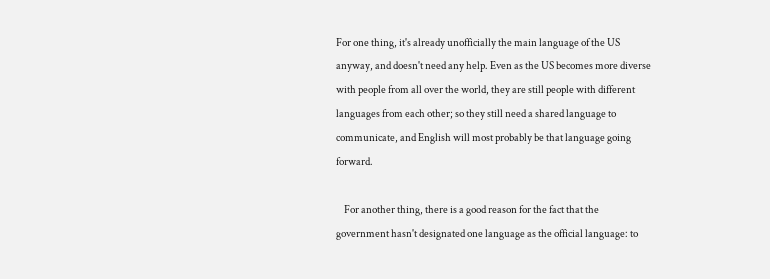For one thing, it's already unofficially the main language of the US anyway, and doesn't need any help. Even as the US becomes more diverse with people from all over the world, they are still people with different languages from each other; so they still need a shared language to communicate, and English will most probably be that language going forward.

    For another thing, there is a good reason for the fact that the government hasn't designated one language as the official language: to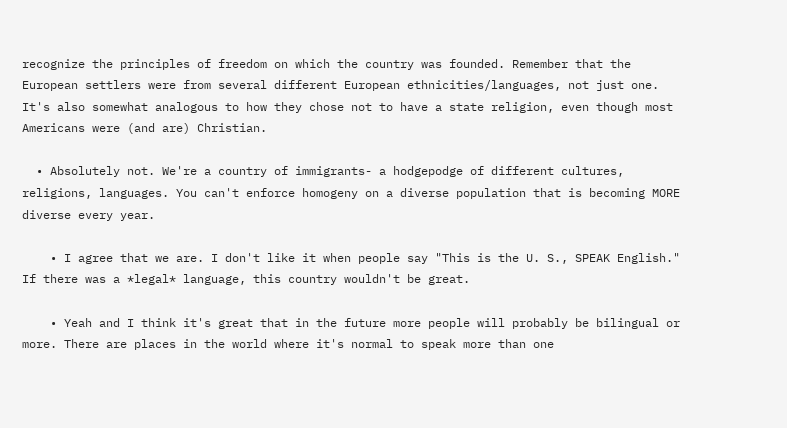recognize the principles of freedom on which the country was founded. Remember that the European settlers were from several different European ethnicities/languages, not just one. It's also somewhat analogous to how they chose not to have a state religion, even though most Americans were (and are) Christian.

  • Absolutely not. We're a country of immigrants- a hodgepodge of different cultures, religions, languages. You can't enforce homogeny on a diverse population that is becoming MORE diverse every year.

    • I agree that we are. I don't like it when people say "This is the U. S., SPEAK English." If there was a *legal* language, this country wouldn't be great.

    • Yeah and I think it's great that in the future more people will probably be bilingual or more. There are places in the world where it's normal to speak more than one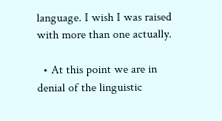language. I wish I was raised with more than one actually.

  • At this point we are in denial of the linguistic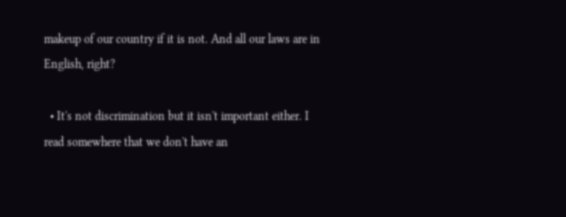makeup of our country if it is not. And all our laws are in English, right?

  • It's not discrimination but it isn't important either. I read somewhere that we don't have an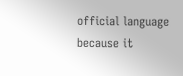official language because it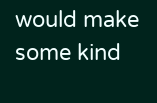would make some kind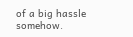of a big hassle somehow.